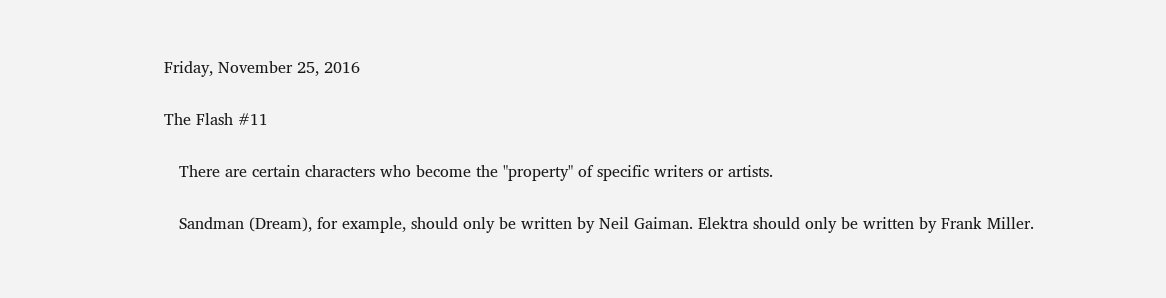Friday, November 25, 2016

The Flash #11

   There are certain characters who become the "property" of specific writers or artists.

   Sandman (Dream), for example, should only be written by Neil Gaiman. Elektra should only be written by Frank Miller.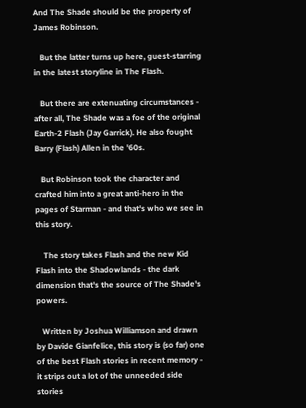And The Shade should be the property of James Robinson.

   But the latter turns up here, guest-starring in the latest storyline in The Flash.

   But there are extenuating circumstances - after all, The Shade was a foe of the original Earth-2 Flash (Jay Garrick). He also fought Barry (Flash) Allen in the '60s.

   But Robinson took the character and crafted him into a great anti-hero in the pages of Starman - and that's who we see in this story.

    The story takes Flash and the new Kid Flash into the Shadowlands - the dark dimension that's the source of The Shade's powers.

   Written by Joshua Williamson and drawn by Davide Gianfelice, this story is (so far) one of the best Flash stories in recent memory - it strips out a lot of the unneeded side stories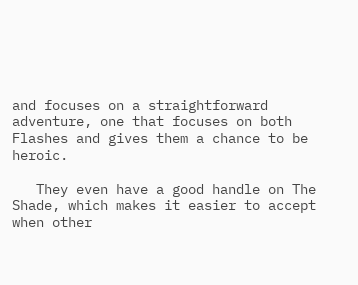and focuses on a straightforward adventure, one that focuses on both Flashes and gives them a chance to be heroic.

   They even have a good handle on The Shade, which makes it easier to accept when other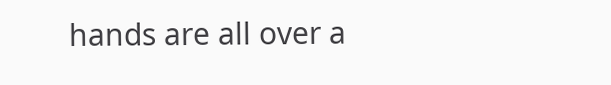hands are all over a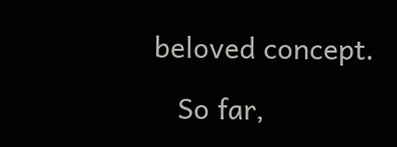beloved concept.

   So far,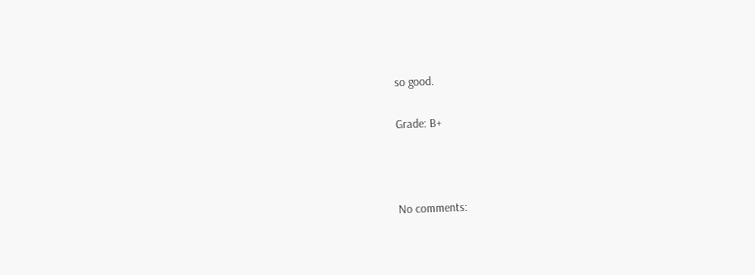so good.

Grade: B+



No comments: